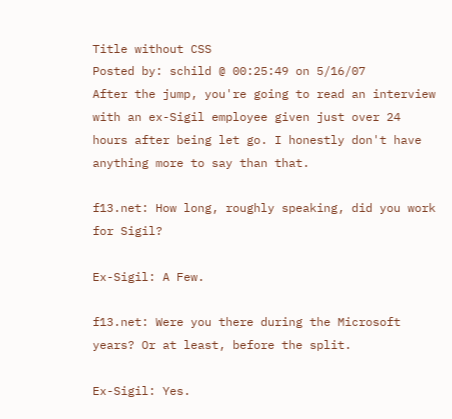Title without CSS
Posted by: schild @ 00:25:49 on 5/16/07
After the jump, you're going to read an interview with an ex-Sigil employee given just over 24 hours after being let go. I honestly don't have anything more to say than that.

f13.net: How long, roughly speaking, did you work for Sigil?

Ex-Sigil: A Few.

f13.net: Were you there during the Microsoft years? Or at least, before the split.

Ex-Sigil: Yes.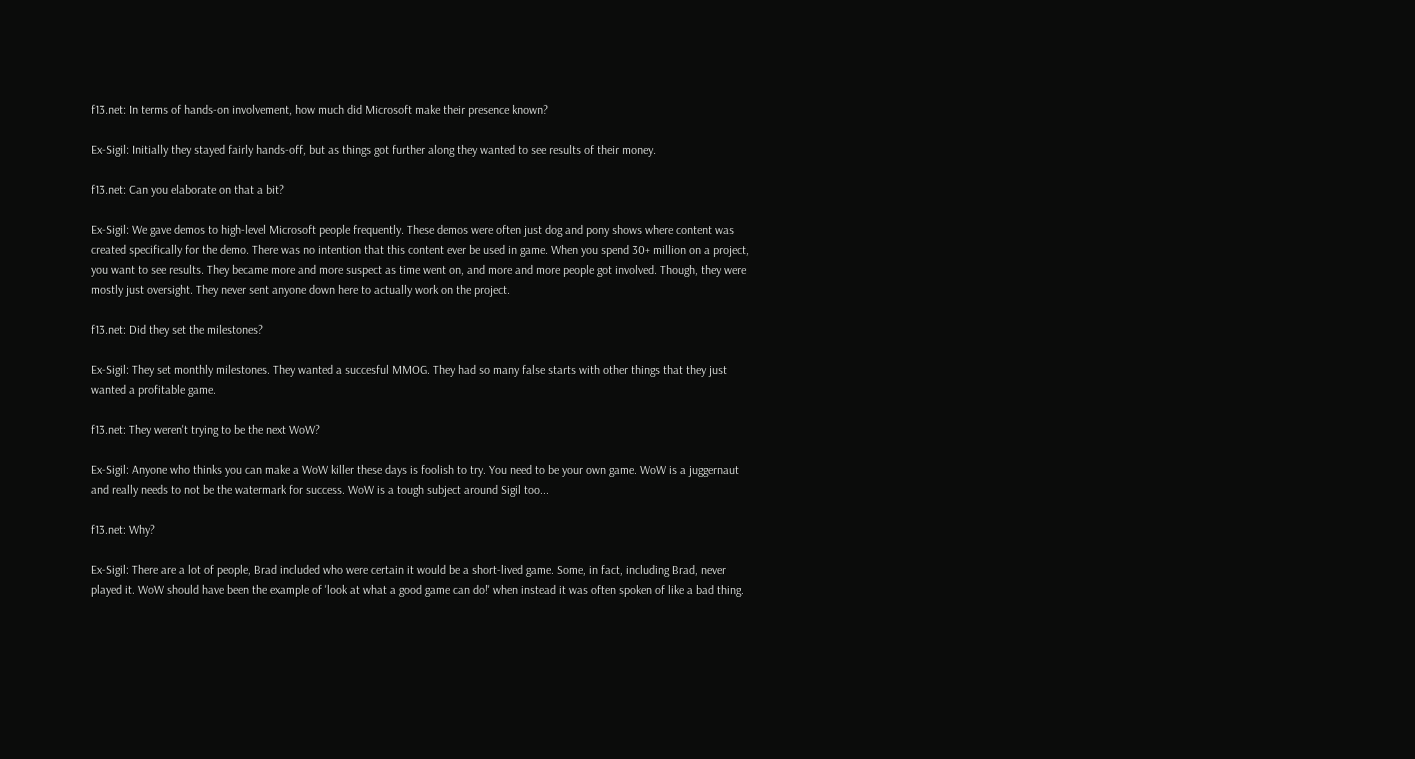f13.net: In terms of hands-on involvement, how much did Microsoft make their presence known?

Ex-Sigil: Initially they stayed fairly hands-off, but as things got further along they wanted to see results of their money.

f13.net: Can you elaborate on that a bit?

Ex-Sigil: We gave demos to high-level Microsoft people frequently. These demos were often just dog and pony shows where content was created specifically for the demo. There was no intention that this content ever be used in game. When you spend 30+ million on a project, you want to see results. They became more and more suspect as time went on, and more and more people got involved. Though, they were mostly just oversight. They never sent anyone down here to actually work on the project.

f13.net: Did they set the milestones?

Ex-Sigil: They set monthly milestones. They wanted a succesful MMOG. They had so many false starts with other things that they just wanted a profitable game.

f13.net: They weren't trying to be the next WoW?

Ex-Sigil: Anyone who thinks you can make a WoW killer these days is foolish to try. You need to be your own game. WoW is a juggernaut and really needs to not be the watermark for success. WoW is a tough subject around Sigil too...

f13.net: Why?

Ex-Sigil: There are a lot of people, Brad included who were certain it would be a short-lived game. Some, in fact, including Brad, never played it. WoW should have been the example of 'look at what a good game can do!' when instead it was often spoken of like a bad thing.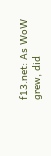f13.net: As WoW grew, did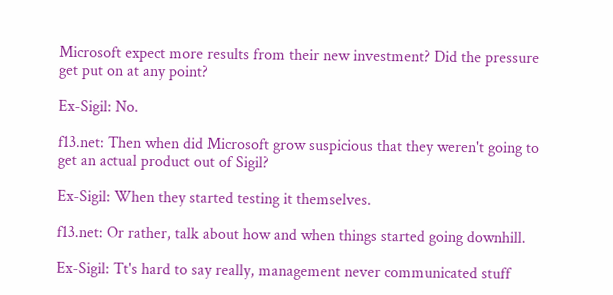Microsoft expect more results from their new investment? Did the pressure get put on at any point?

Ex-Sigil: No.

f13.net: Then when did Microsoft grow suspicious that they weren't going to get an actual product out of Sigil?

Ex-Sigil: When they started testing it themselves.

f13.net: Or rather, talk about how and when things started going downhill.

Ex-Sigil: Tt's hard to say really, management never communicated stuff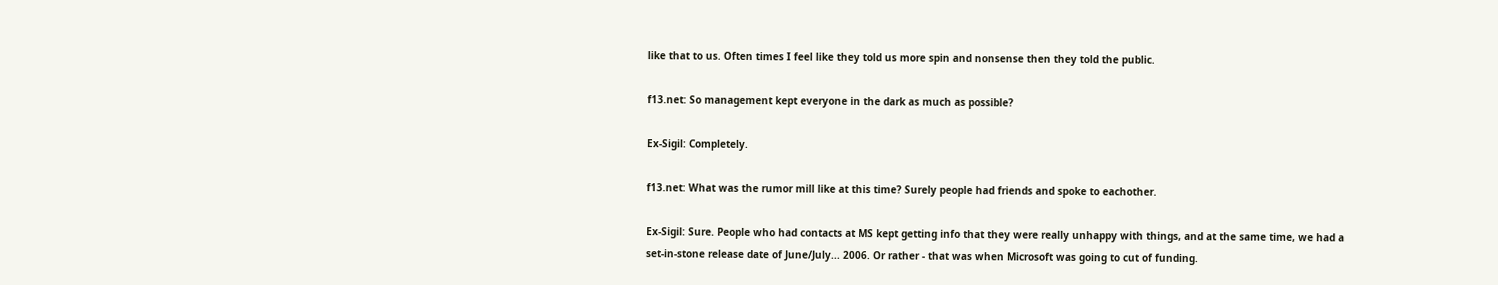like that to us. Often times I feel like they told us more spin and nonsense then they told the public.

f13.net: So management kept everyone in the dark as much as possible?

Ex-Sigil: Completely.

f13.net: What was the rumor mill like at this time? Surely people had friends and spoke to eachother.

Ex-Sigil: Sure. People who had contacts at MS kept getting info that they were really unhappy with things, and at the same time, we had a set-in-stone release date of June/July... 2006. Or rather - that was when Microsoft was going to cut of funding.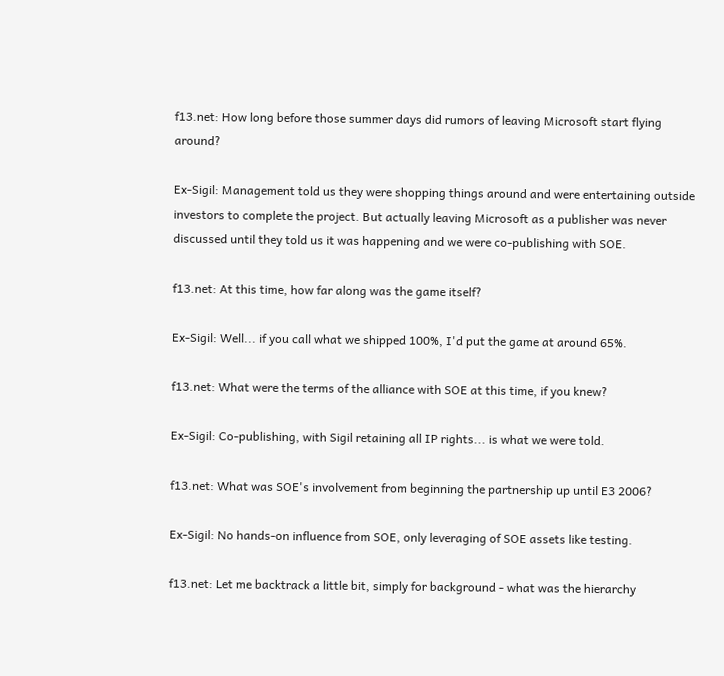f13.net: How long before those summer days did rumors of leaving Microsoft start flying around?

Ex-Sigil: Management told us they were shopping things around and were entertaining outside investors to complete the project. But actually leaving Microsoft as a publisher was never discussed until they told us it was happening and we were co-publishing with SOE.

f13.net: At this time, how far along was the game itself?

Ex-Sigil: Well... if you call what we shipped 100%, I'd put the game at around 65%.

f13.net: What were the terms of the alliance with SOE at this time, if you knew?

Ex-Sigil: Co-publishing, with Sigil retaining all IP rights... is what we were told.

f13.net: What was SOE's involvement from beginning the partnership up until E3 2006?

Ex-Sigil: No hands-on influence from SOE, only leveraging of SOE assets like testing.

f13.net: Let me backtrack a little bit, simply for background - what was the hierarchy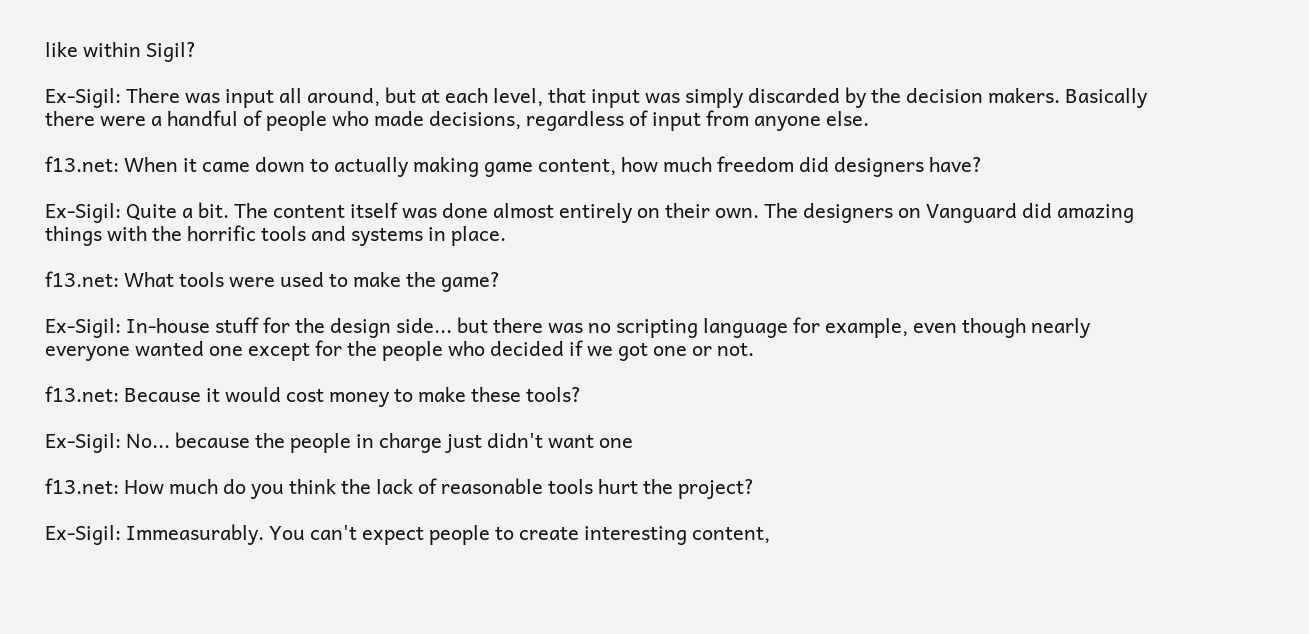like within Sigil?

Ex-Sigil: There was input all around, but at each level, that input was simply discarded by the decision makers. Basically there were a handful of people who made decisions, regardless of input from anyone else.

f13.net: When it came down to actually making game content, how much freedom did designers have?

Ex-Sigil: Quite a bit. The content itself was done almost entirely on their own. The designers on Vanguard did amazing things with the horrific tools and systems in place.

f13.net: What tools were used to make the game?

Ex-Sigil: In-house stuff for the design side... but there was no scripting language for example, even though nearly everyone wanted one except for the people who decided if we got one or not.

f13.net: Because it would cost money to make these tools?

Ex-Sigil: No... because the people in charge just didn't want one

f13.net: How much do you think the lack of reasonable tools hurt the project?

Ex-Sigil: Immeasurably. You can't expect people to create interesting content,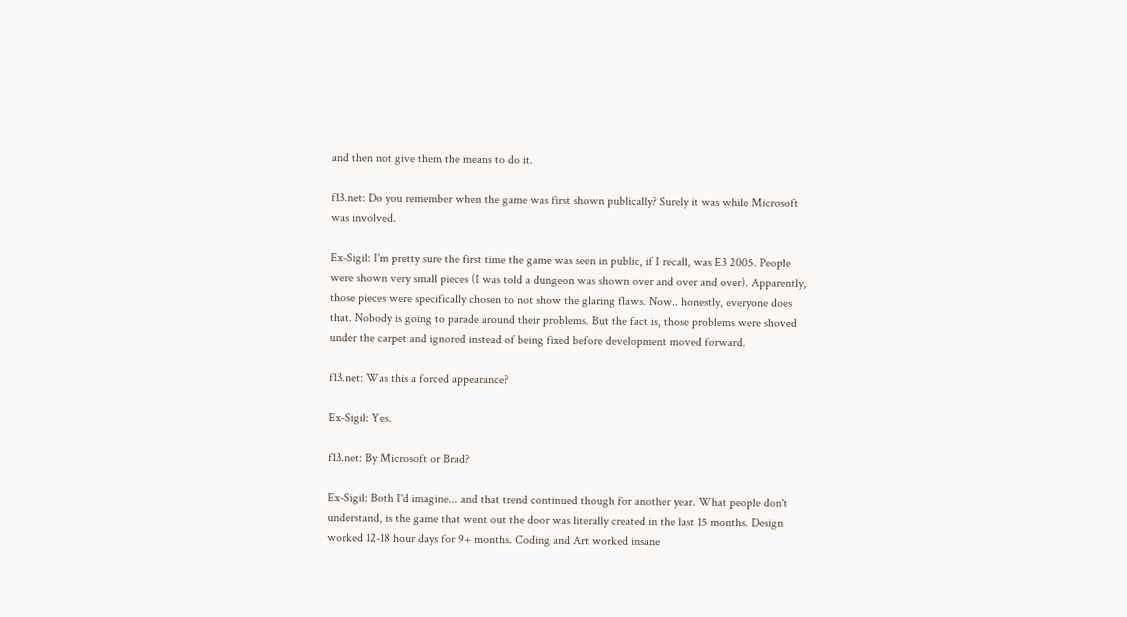and then not give them the means to do it.

f13.net: Do you remember when the game was first shown publically? Surely it was while Microsoft was involved.

Ex-Sigil: I'm pretty sure the first time the game was seen in public, if I recall, was E3 2005. People were shown very small pieces (I was told a dungeon was shown over and over and over). Apparently, those pieces were specifically chosen to not show the glaring flaws. Now.. honestly, everyone does that. Nobody is going to parade around their problems. But the fact is, those problems were shoved under the carpet and ignored instead of being fixed before development moved forward.

f13.net: Was this a forced appearance?

Ex-Sigil: Yes.

f13.net: By Microsoft or Brad?

Ex-Sigil: Both I'd imagine... and that trend continued though for another year. What people don't understand, is the game that went out the door was literally created in the last 15 months. Design worked 12-18 hour days for 9+ months. Coding and Art worked insane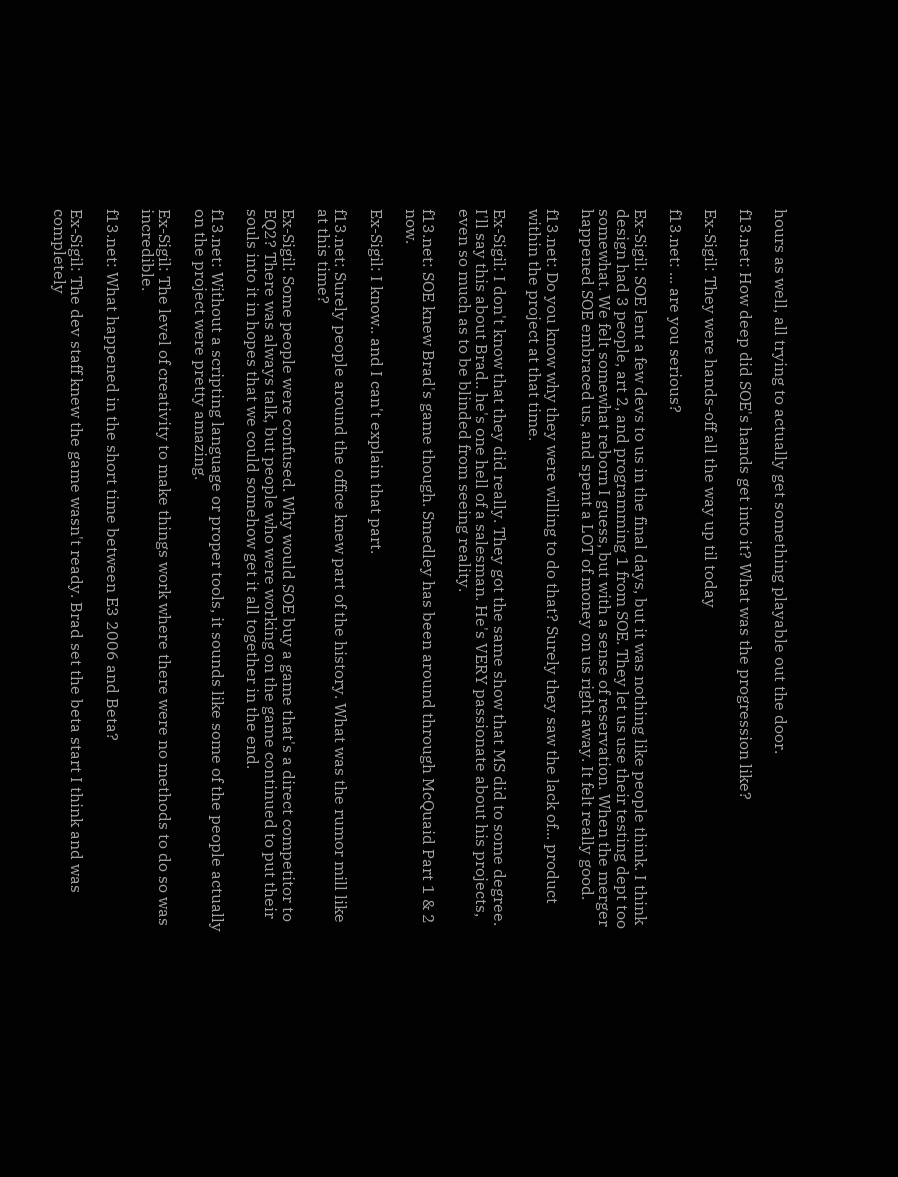hours as well, all trying to actually get something playable out the door.

f13.net: How deep did SOE's hands get into it? What was the progression like?

Ex-Sigil: They were hands-off all the way up til today

f13.net: ... are you serious?

Ex-Sigil: SOE lent a few devs to us in the final days, but it was nothing like people think. I think design had 3 people, art 2, and programming 1 from SOE. They let us use their testing dept too somewhat. We felt somewhat reborn I guess, but with a sense of reservation. When the merger happened SOE embraced us, and spent a LOT of money on us right away. It felt really good.

f13.net: Do you know why they were willing to do that? Surely they saw the lack of... product within the project at that time.

Ex-Sigil: I don't know that they did really. They got the same show that MS did to some degree. I'll say this about Brad.. he's one hell of a salesman. He's VERY passionate about his projects, even so much as to be blinded from seeing reality.

f13.net: SOE knew Brad's game though. Smedley has been around through McQuaid Part 1 & 2 now.

Ex-Sigil: I know.. and I can't explain that part.

f13.net: Surely people around the office knew part of the history. What was the rumor mill like at this time?

Ex-Sigil: Some people were confused. Why would SOE buy a game that's a direct competitor to EQ2? There was always talk, but people who were working on the game continued to put their souls into it in hopes that we could somehow get it all together in the end.

f13.net: Without a scripting language or proper tools, it sounds like some of the people actually on the project were pretty amazing.

Ex-Sigil: The level of creativity to make things work where there were no methods to do so was incredible.

f13.net: What happened in the short time between E3 2006 and Beta?

Ex-Sigil: The dev staff knew the game wasn't ready. Brad set the beta start I think and was completely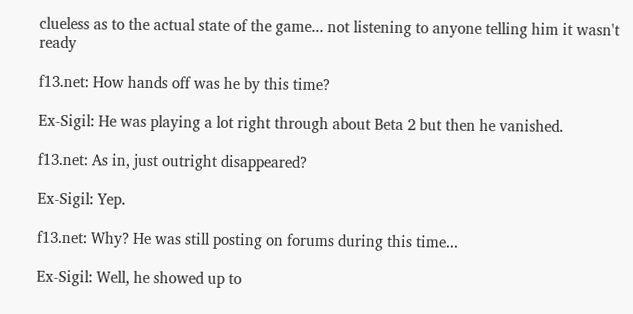clueless as to the actual state of the game... not listening to anyone telling him it wasn't ready

f13.net: How hands off was he by this time?

Ex-Sigil: He was playing a lot right through about Beta 2 but then he vanished.

f13.net: As in, just outright disappeared?

Ex-Sigil: Yep.

f13.net: Why? He was still posting on forums during this time...

Ex-Sigil: Well, he showed up to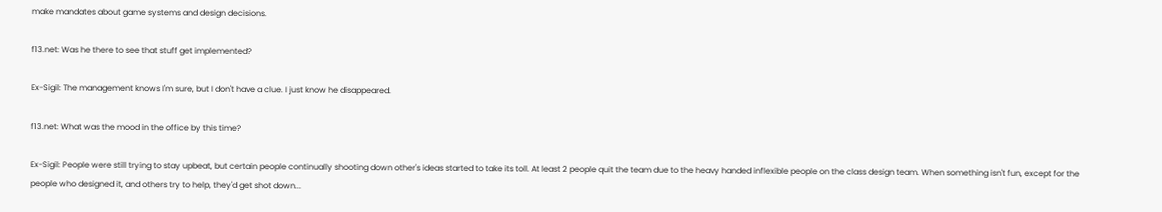make mandates about game systems and design decisions.

f13.net: Was he there to see that stuff get implemented?

Ex-Sigil: The management knows I'm sure, but I don't have a clue. I just know he disappeared.

f13.net: What was the mood in the office by this time?

Ex-Sigil: People were still trying to stay upbeat, but certain people continually shooting down other's ideas started to take its toll. At least 2 people quit the team due to the heavy handed inflexible people on the class design team. When something isn't fun, except for the people who designed it, and others try to help, they'd get shot down...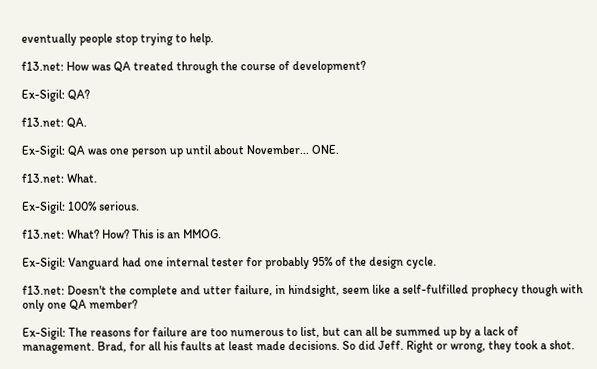eventually people stop trying to help.

f13.net: How was QA treated through the course of development?

Ex-Sigil: QA?

f13.net: QA.

Ex-Sigil: QA was one person up until about November... ONE.

f13.net: What.

Ex-Sigil: 100% serious.

f13.net: What? How? This is an MMOG.

Ex-Sigil: Vanguard had one internal tester for probably 95% of the design cycle.

f13.net: Doesn't the complete and utter failure, in hindsight, seem like a self-fulfilled prophecy though with only one QA member?

Ex-Sigil: The reasons for failure are too numerous to list, but can all be summed up by a lack of management. Brad, for all his faults at least made decisions. So did Jeff. Right or wrong, they took a shot.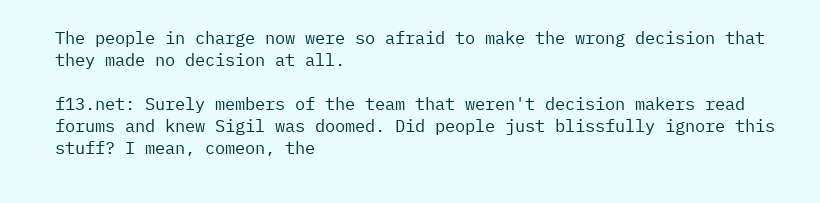The people in charge now were so afraid to make the wrong decision that they made no decision at all.

f13.net: Surely members of the team that weren't decision makers read forums and knew Sigil was doomed. Did people just blissfully ignore this stuff? I mean, comeon, the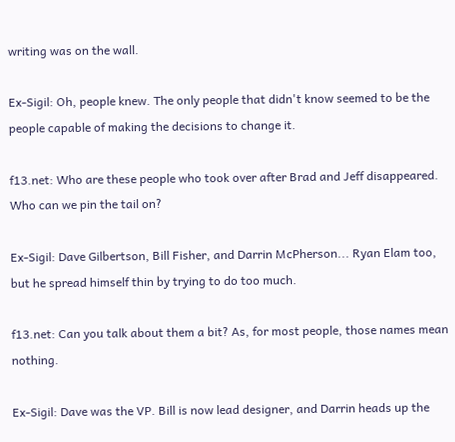writing was on the wall.

Ex-Sigil: Oh, people knew. The only people that didn't know seemed to be the people capable of making the decisions to change it.

f13.net: Who are these people who took over after Brad and Jeff disappeared. Who can we pin the tail on?

Ex-Sigil: Dave Gilbertson, Bill Fisher, and Darrin McPherson... Ryan Elam too, but he spread himself thin by trying to do too much.

f13.net: Can you talk about them a bit? As, for most people, those names mean nothing.

Ex-Sigil: Dave was the VP. Bill is now lead designer, and Darrin heads up the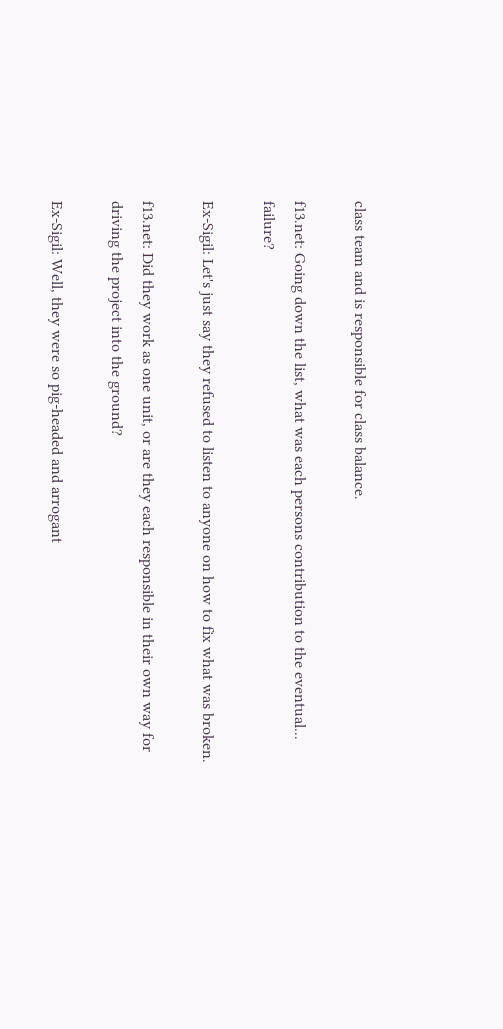class team and is responsible for class balance.

f13.net: Going down the list, what was each persons contribution to the eventual... failure?

Ex-Sigil: Let's just say they refused to listen to anyone on how to fix what was broken.

f13.net: Did they work as one unit, or are they each responsible in their own way for driving the project into the ground?

Ex-Sigil: Well, they were so pig-headed and arrogant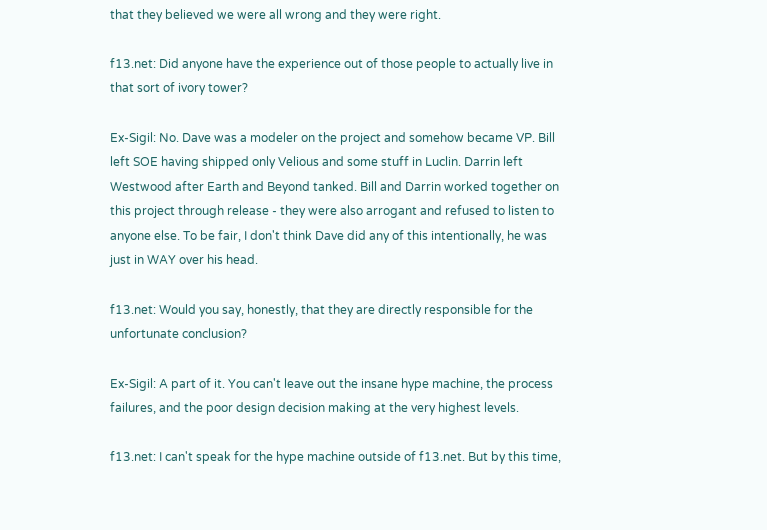that they believed we were all wrong and they were right.

f13.net: Did anyone have the experience out of those people to actually live in that sort of ivory tower?

Ex-Sigil: No. Dave was a modeler on the project and somehow became VP. Bill left SOE having shipped only Velious and some stuff in Luclin. Darrin left Westwood after Earth and Beyond tanked. Bill and Darrin worked together on this project through release - they were also arrogant and refused to listen to anyone else. To be fair, I don't think Dave did any of this intentionally, he was just in WAY over his head.

f13.net: Would you say, honestly, that they are directly responsible for the unfortunate conclusion?

Ex-Sigil: A part of it. You can't leave out the insane hype machine, the process failures, and the poor design decision making at the very highest levels.

f13.net: I can't speak for the hype machine outside of f13.net. But by this time,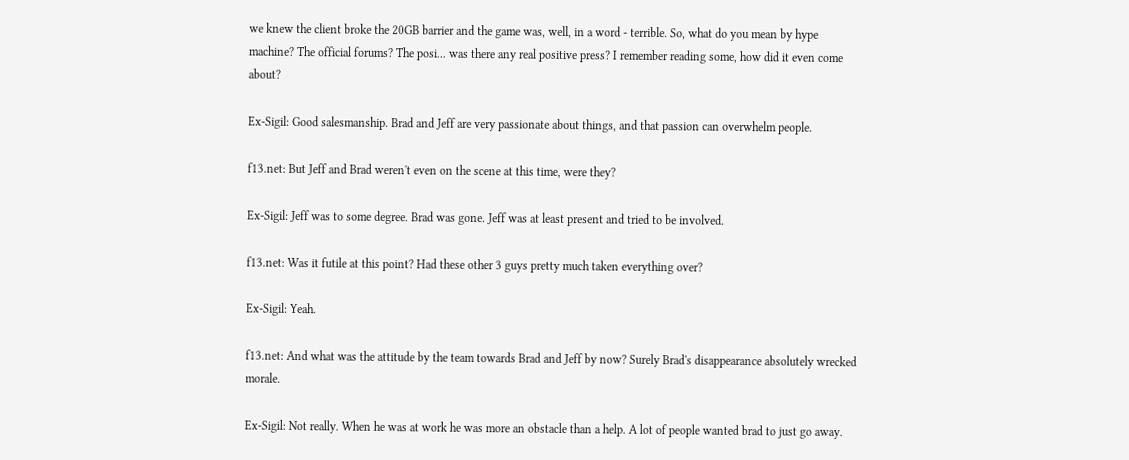we knew the client broke the 20GB barrier and the game was, well, in a word - terrible. So, what do you mean by hype machine? The official forums? The posi... was there any real positive press? I remember reading some, how did it even come about?

Ex-Sigil: Good salesmanship. Brad and Jeff are very passionate about things, and that passion can overwhelm people.

f13.net: But Jeff and Brad weren't even on the scene at this time, were they?

Ex-Sigil: Jeff was to some degree. Brad was gone. Jeff was at least present and tried to be involved.

f13.net: Was it futile at this point? Had these other 3 guys pretty much taken everything over?

Ex-Sigil: Yeah.

f13.net: And what was the attitude by the team towards Brad and Jeff by now? Surely Brad's disappearance absolutely wrecked morale.

Ex-Sigil: Not really. When he was at work he was more an obstacle than a help. A lot of people wanted brad to just go away.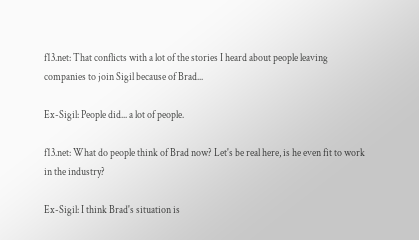f13.net: That conflicts with a lot of the stories I heard about people leaving companies to join Sigil because of Brad...

Ex-Sigil: People did... a lot of people.

f13.net: What do people think of Brad now? Let's be real here, is he even fit to work in the industry?

Ex-Sigil: I think Brad's situation is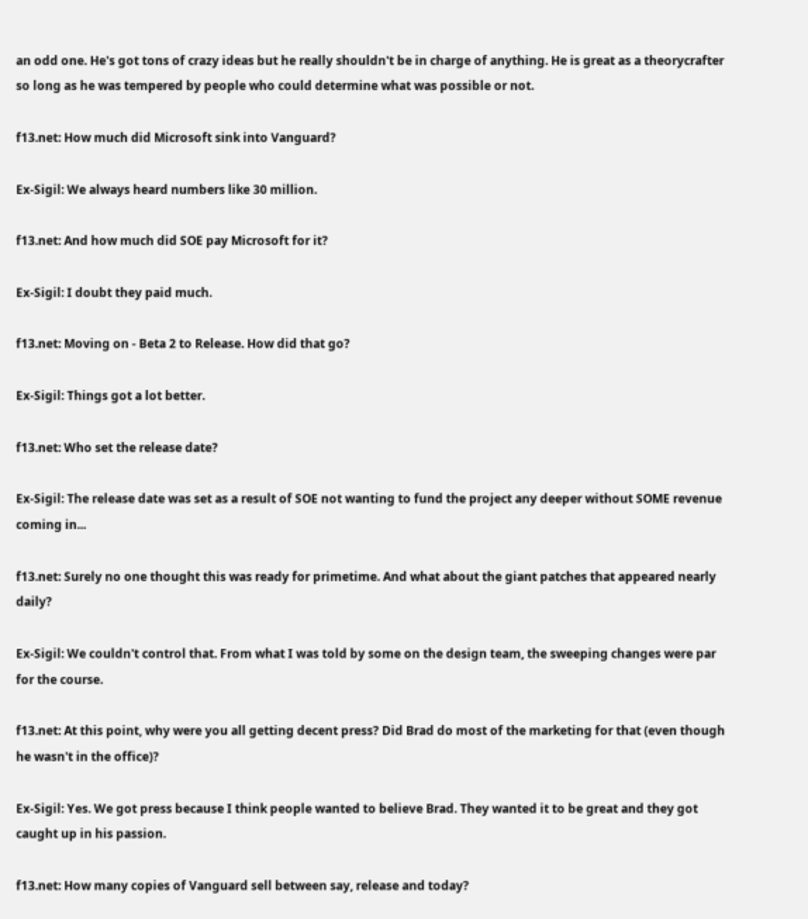an odd one. He's got tons of crazy ideas but he really shouldn't be in charge of anything. He is great as a theorycrafter so long as he was tempered by people who could determine what was possible or not.

f13.net: How much did Microsoft sink into Vanguard?

Ex-Sigil: We always heard numbers like 30 million.

f13.net: And how much did SOE pay Microsoft for it?

Ex-Sigil: I doubt they paid much.

f13.net: Moving on - Beta 2 to Release. How did that go?

Ex-Sigil: Things got a lot better.

f13.net: Who set the release date?

Ex-Sigil: The release date was set as a result of SOE not wanting to fund the project any deeper without SOME revenue coming in...

f13.net: Surely no one thought this was ready for primetime. And what about the giant patches that appeared nearly daily?

Ex-Sigil: We couldn't control that. From what I was told by some on the design team, the sweeping changes were par for the course.

f13.net: At this point, why were you all getting decent press? Did Brad do most of the marketing for that (even though he wasn't in the office)?

Ex-Sigil: Yes. We got press because I think people wanted to believe Brad. They wanted it to be great and they got caught up in his passion.

f13.net: How many copies of Vanguard sell between say, release and today?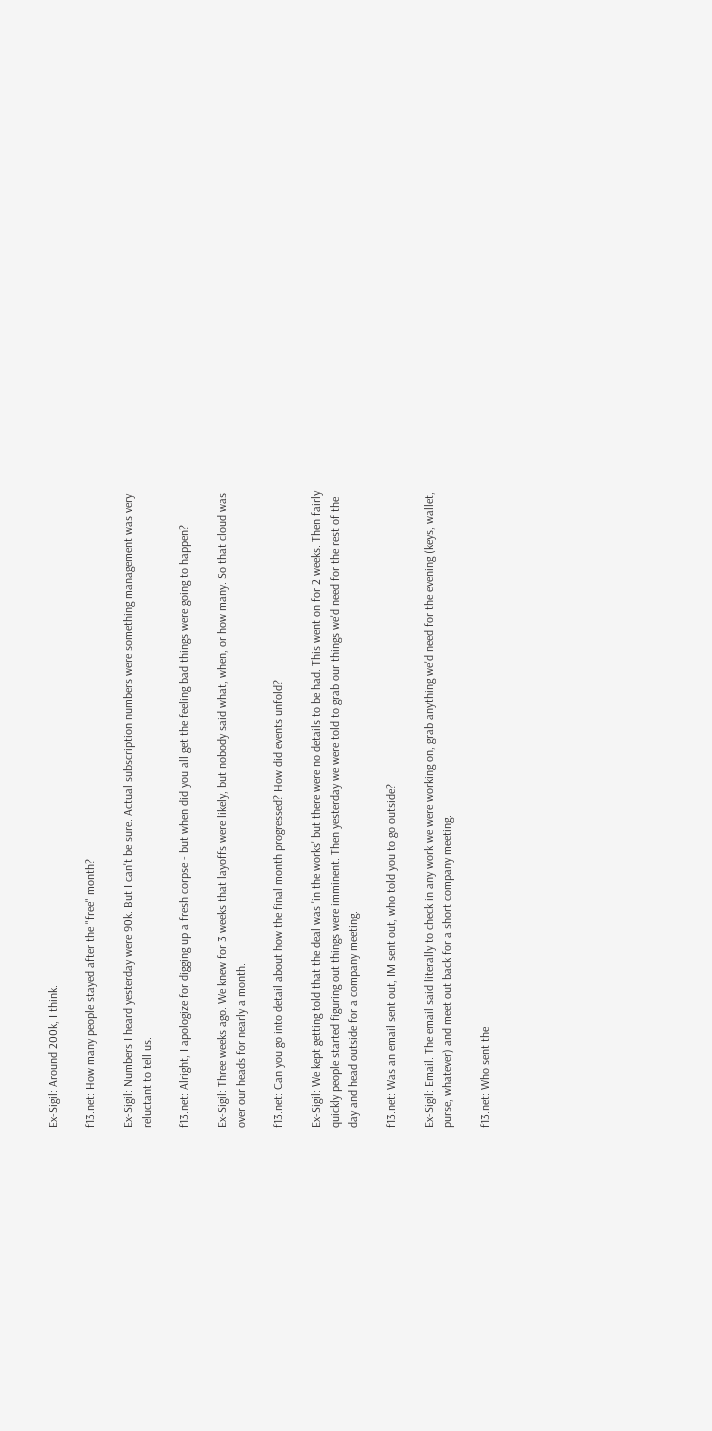Ex-Sigil: Around 200k, I think.

f13.net: How many people stayed after the "free" month?

Ex-Sigil: Numbers I heard yesterday were 90k. But I can't be sure. Actual subscription numbers were something management was very reluctant to tell us.

f13.net: Alright, I apologize for digging up a fresh corpse - but when did you all get the feeling bad things were going to happen?

Ex-Sigil: Three weeks ago. We knew for 3 weeks that layoffs were likely, but nobody said what, when, or how many. So that cloud was over our heads for nearly a month.

f13.net: Can you go into detail about how the final month progressed? How did events unfold?

Ex-Sigil: We kept getting told that the deal was 'in the works' but there were no details to be had. This went on for 2 weeks. Then fairly quickly people started figuring out things were imminent. Then yesterday we were told to grab our things we'd need for the rest of the day and head outside for a company meeting.

f13.net: Was an email sent out, IM sent out, who told you to go outside?

Ex-Sigil: Email. The email said literally to check in any work we were working on, grab anything we'd need for the evening (keys, wallet, purse, whatever) and meet out back for a short company meeting.

f13.net: Who sent the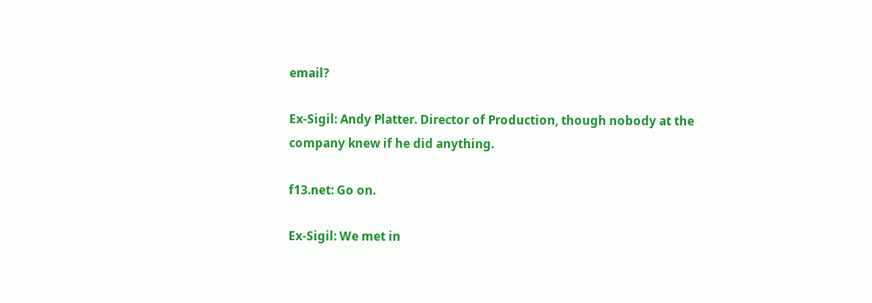email?

Ex-Sigil: Andy Platter. Director of Production, though nobody at the company knew if he did anything.

f13.net: Go on.

Ex-Sigil: We met in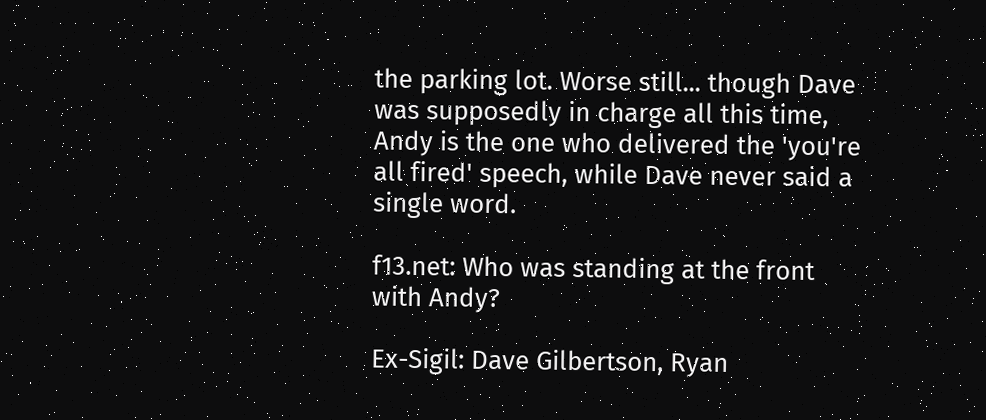the parking lot. Worse still... though Dave was supposedly in charge all this time, Andy is the one who delivered the 'you're all fired' speech, while Dave never said a single word.

f13.net: Who was standing at the front with Andy?

Ex-Sigil: Dave Gilbertson, Ryan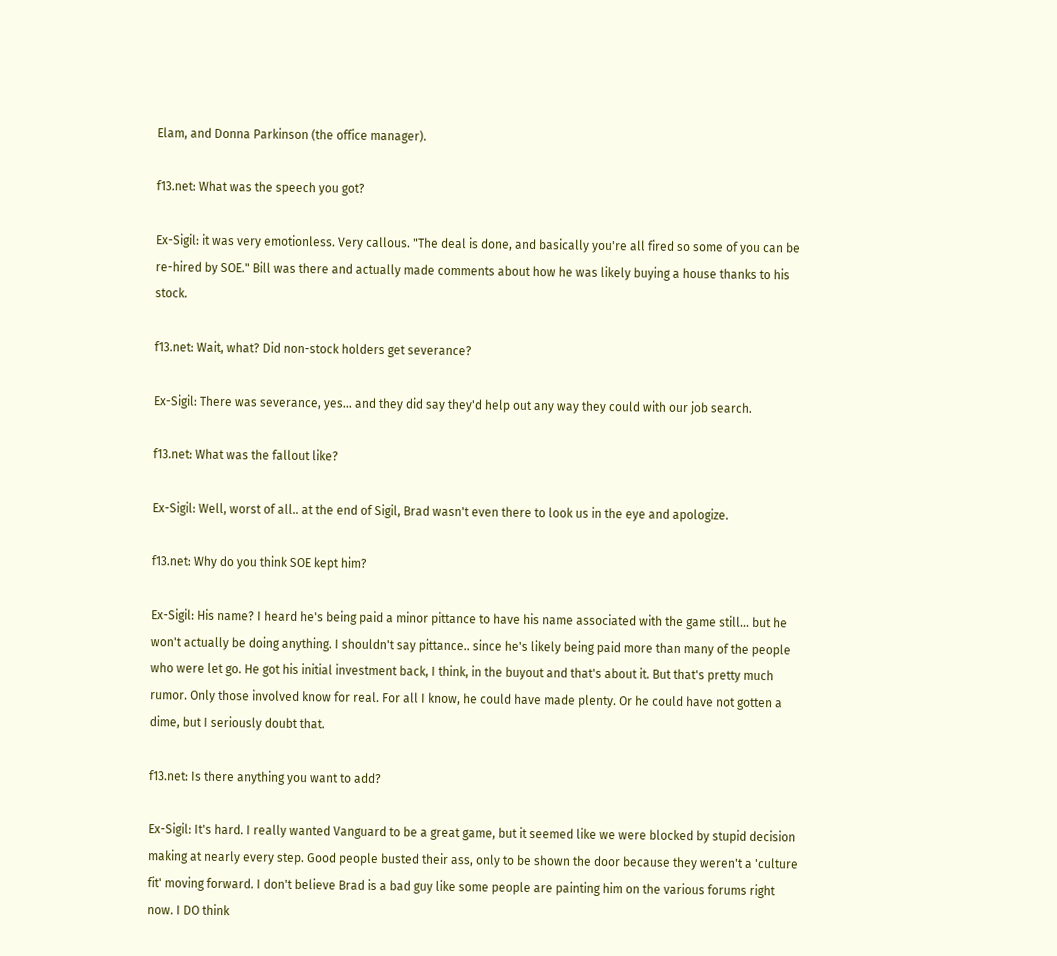Elam, and Donna Parkinson (the office manager).

f13.net: What was the speech you got?

Ex-Sigil: it was very emotionless. Very callous. "The deal is done, and basically you're all fired so some of you can be re-hired by SOE." Bill was there and actually made comments about how he was likely buying a house thanks to his stock.

f13.net: Wait, what? Did non-stock holders get severance?

Ex-Sigil: There was severance, yes... and they did say they'd help out any way they could with our job search.

f13.net: What was the fallout like?

Ex-Sigil: Well, worst of all.. at the end of Sigil, Brad wasn't even there to look us in the eye and apologize.

f13.net: Why do you think SOE kept him?

Ex-Sigil: His name? I heard he's being paid a minor pittance to have his name associated with the game still... but he won't actually be doing anything. I shouldn't say pittance.. since he's likely being paid more than many of the people who were let go. He got his initial investment back, I think, in the buyout and that's about it. But that's pretty much rumor. Only those involved know for real. For all I know, he could have made plenty. Or he could have not gotten a dime, but I seriously doubt that.

f13.net: Is there anything you want to add?

Ex-Sigil: It's hard. I really wanted Vanguard to be a great game, but it seemed like we were blocked by stupid decision making at nearly every step. Good people busted their ass, only to be shown the door because they weren't a 'culture fit' moving forward. I don't believe Brad is a bad guy like some people are painting him on the various forums right now. I DO think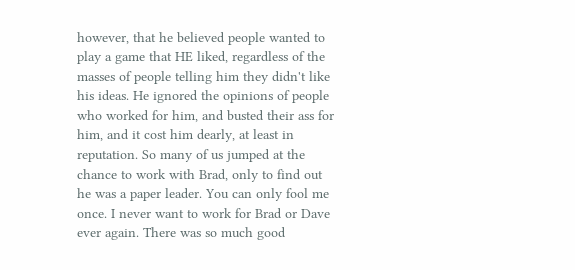however, that he believed people wanted to play a game that HE liked, regardless of the masses of people telling him they didn't like his ideas. He ignored the opinions of people who worked for him, and busted their ass for him, and it cost him dearly, at least in reputation. So many of us jumped at the chance to work with Brad, only to find out he was a paper leader. You can only fool me once. I never want to work for Brad or Dave ever again. There was so much good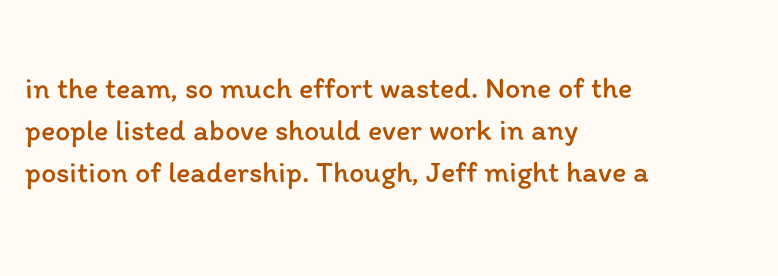in the team, so much effort wasted. None of the people listed above should ever work in any position of leadership. Though, Jeff might have a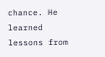chance. He learned lessons from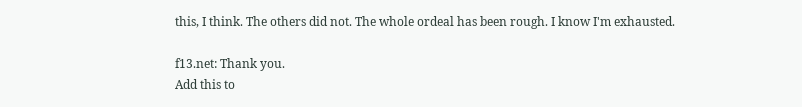this, I think. The others did not. The whole ordeal has been rough. I know I'm exhausted.

f13.net: Thank you.
Add this to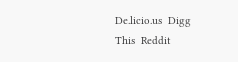De.licio.us  Digg This  Reddit